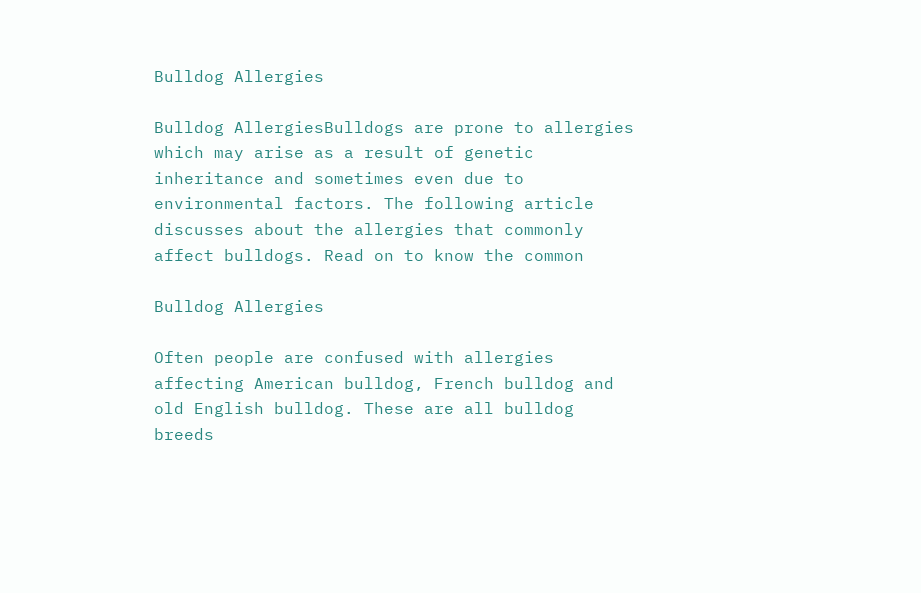Bulldog Allergies

Bulldog AllergiesBulldogs are prone to allergies which may arise as a result of genetic inheritance and sometimes even due to environmental factors. The following article discusses about the allergies that commonly affect bulldogs. Read on to know the common

Bulldog Allergies

Often people are confused with allergies affecting American bulldog, French bulldog and old English bulldog. These are all bulldog breeds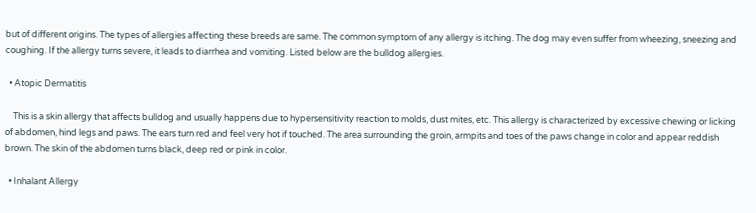but of different origins. The types of allergies affecting these breeds are same. The common symptom of any allergy is itching. The dog may even suffer from wheezing, sneezing and coughing. If the allergy turns severe, it leads to diarrhea and vomiting. Listed below are the bulldog allergies.

  • Atopic Dermatitis

    This is a skin allergy that affects bulldog and usually happens due to hypersensitivity reaction to molds, dust mites, etc. This allergy is characterized by excessive chewing or licking of abdomen, hind legs and paws. The ears turn red and feel very hot if touched. The area surrounding the groin, armpits and toes of the paws change in color and appear reddish brown. The skin of the abdomen turns black, deep red or pink in color.

  • Inhalant Allergy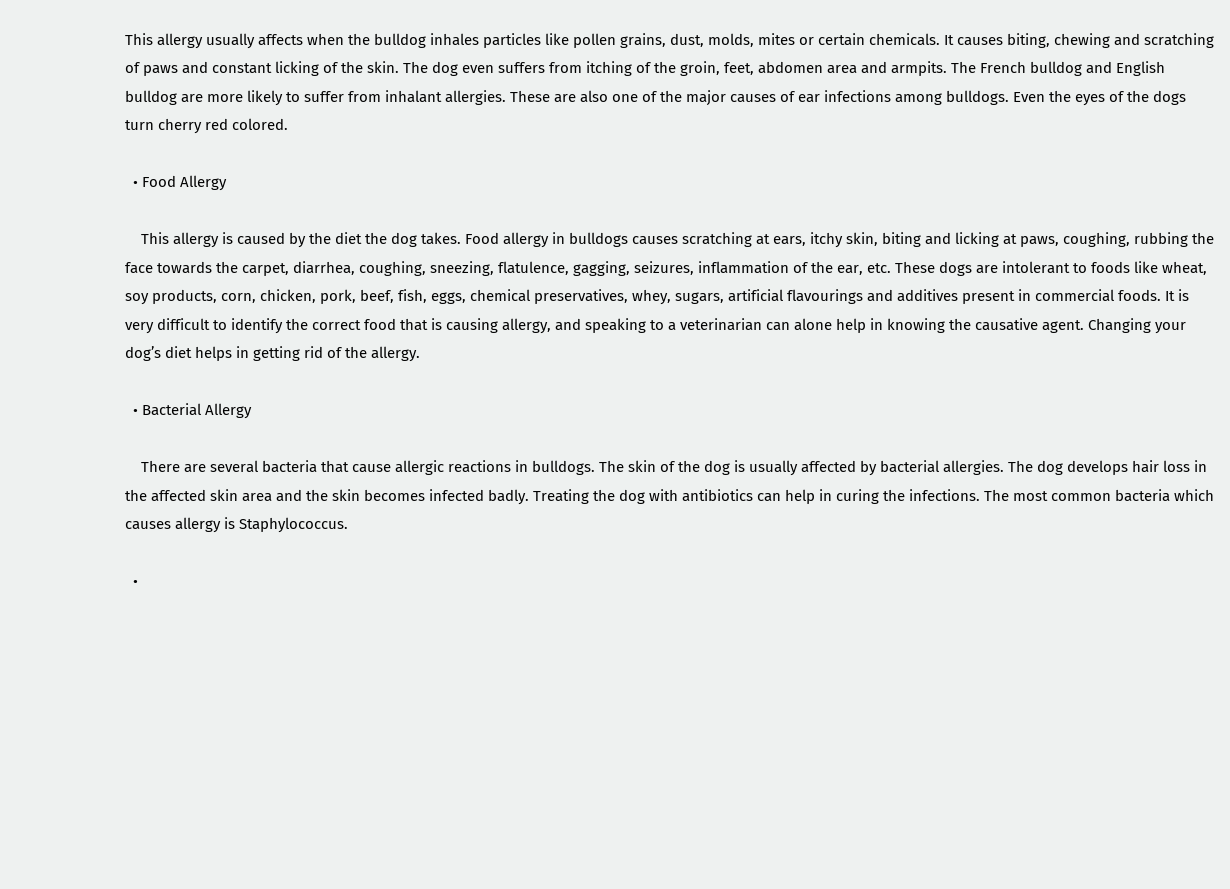This allergy usually affects when the bulldog inhales particles like pollen grains, dust, molds, mites or certain chemicals. It causes biting, chewing and scratching of paws and constant licking of the skin. The dog even suffers from itching of the groin, feet, abdomen area and armpits. The French bulldog and English bulldog are more likely to suffer from inhalant allergies. These are also one of the major causes of ear infections among bulldogs. Even the eyes of the dogs turn cherry red colored.

  • Food Allergy

    This allergy is caused by the diet the dog takes. Food allergy in bulldogs causes scratching at ears, itchy skin, biting and licking at paws, coughing, rubbing the face towards the carpet, diarrhea, coughing, sneezing, flatulence, gagging, seizures, inflammation of the ear, etc. These dogs are intolerant to foods like wheat, soy products, corn, chicken, pork, beef, fish, eggs, chemical preservatives, whey, sugars, artificial flavourings and additives present in commercial foods. It is very difficult to identify the correct food that is causing allergy, and speaking to a veterinarian can alone help in knowing the causative agent. Changing your dog’s diet helps in getting rid of the allergy.

  • Bacterial Allergy

    There are several bacteria that cause allergic reactions in bulldogs. The skin of the dog is usually affected by bacterial allergies. The dog develops hair loss in the affected skin area and the skin becomes infected badly. Treating the dog with antibiotics can help in curing the infections. The most common bacteria which causes allergy is Staphylococcus.

  •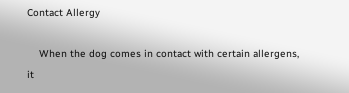Contact Allergy

    When the dog comes in contact with certain allergens, it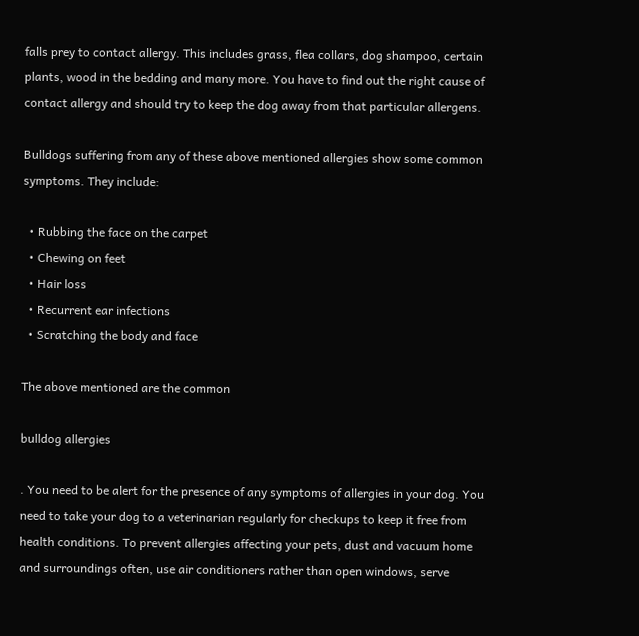falls prey to contact allergy. This includes grass, flea collars, dog shampoo, certain plants, wood in the bedding and many more. You have to find out the right cause of contact allergy and should try to keep the dog away from that particular allergens.

Bulldogs suffering from any of these above mentioned allergies show some common symptoms. They include:

  • Rubbing the face on the carpet
  • Chewing on feet
  • Hair loss
  • Recurrent ear infections
  • Scratching the body and face

The above mentioned are the common

bulldog allergies

. You need to be alert for the presence of any symptoms of allergies in your dog. You need to take your dog to a veterinarian regularly for checkups to keep it free from health conditions. To prevent allergies affecting your pets, dust and vacuum home and surroundings often, use air conditioners rather than open windows, serve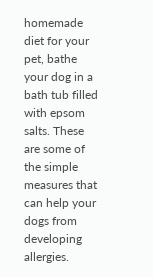homemade diet for your pet, bathe your dog in a bath tub filled with epsom salts. These are some of the simple measures that can help your dogs from developing allergies.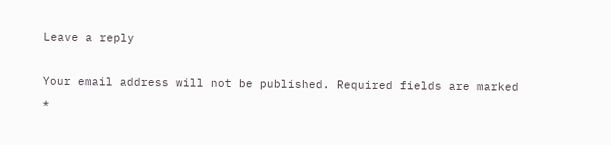Leave a reply

Your email address will not be published. Required fields are marked *